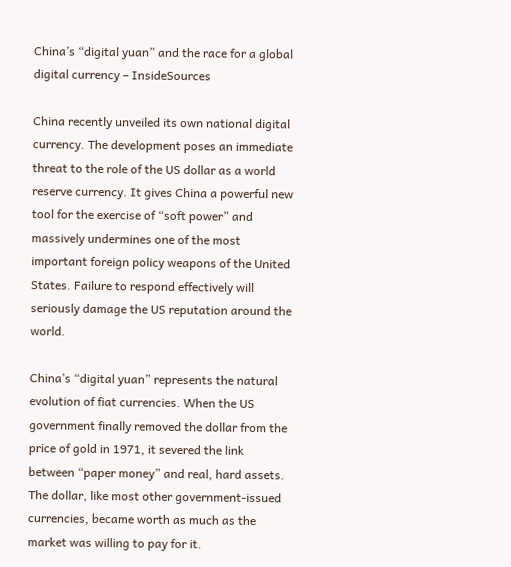China’s “digital yuan” and the race for a global digital currency – InsideSources

China recently unveiled its own national digital currency. The development poses an immediate threat to the role of the US dollar as a world reserve currency. It gives China a powerful new tool for the exercise of “soft power” and massively undermines one of the most important foreign policy weapons of the United States. Failure to respond effectively will seriously damage the US reputation around the world.

China’s “digital yuan” represents the natural evolution of fiat currencies. When the US government finally removed the dollar from the price of gold in 1971, it severed the link between “paper money” and real, hard assets. The dollar, like most other government-issued currencies, became worth as much as the market was willing to pay for it.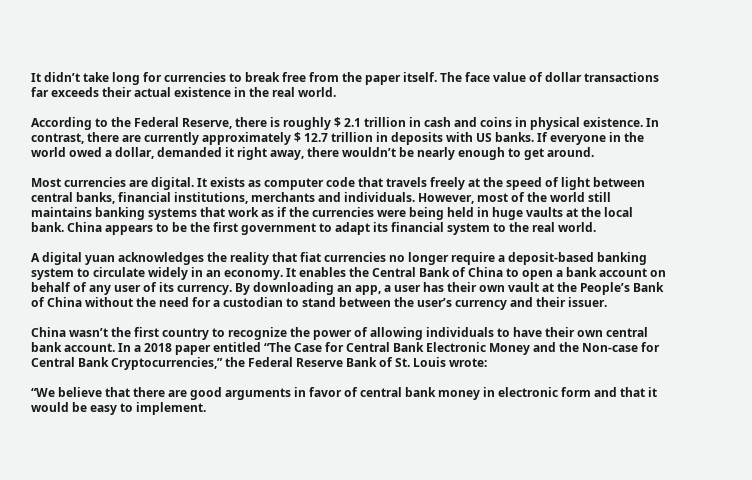It didn’t take long for currencies to break free from the paper itself. The face value of dollar transactions far exceeds their actual existence in the real world.

According to the Federal Reserve, there is roughly $ 2.1 trillion in cash and coins in physical existence. In contrast, there are currently approximately $ 12.7 trillion in deposits with US banks. If everyone in the world owed a dollar, demanded it right away, there wouldn’t be nearly enough to get around.

Most currencies are digital. It exists as computer code that travels freely at the speed of light between central banks, financial institutions, merchants and individuals. However, most of the world still maintains banking systems that work as if the currencies were being held in huge vaults at the local bank. China appears to be the first government to adapt its financial system to the real world.

A digital yuan acknowledges the reality that fiat currencies no longer require a deposit-based banking system to circulate widely in an economy. It enables the Central Bank of China to open a bank account on behalf of any user of its currency. By downloading an app, a user has their own vault at the People’s Bank of China without the need for a custodian to stand between the user’s currency and their issuer.

China wasn’t the first country to recognize the power of allowing individuals to have their own central bank account. In a 2018 paper entitled “The Case for Central Bank Electronic Money and the Non-case for Central Bank Cryptocurrencies,” the Federal Reserve Bank of St. Louis wrote:

“We believe that there are good arguments in favor of central bank money in electronic form and that it would be easy to implement.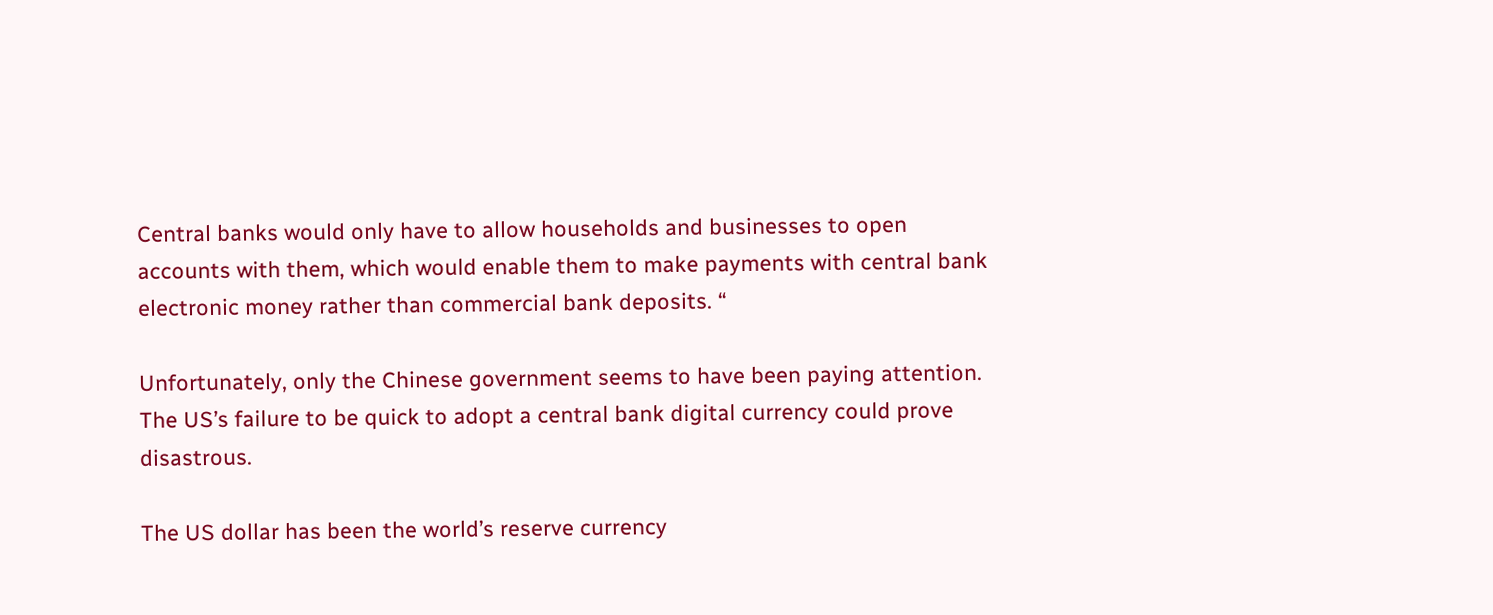Central banks would only have to allow households and businesses to open accounts with them, which would enable them to make payments with central bank electronic money rather than commercial bank deposits. “

Unfortunately, only the Chinese government seems to have been paying attention. The US’s failure to be quick to adopt a central bank digital currency could prove disastrous.

The US dollar has been the world’s reserve currency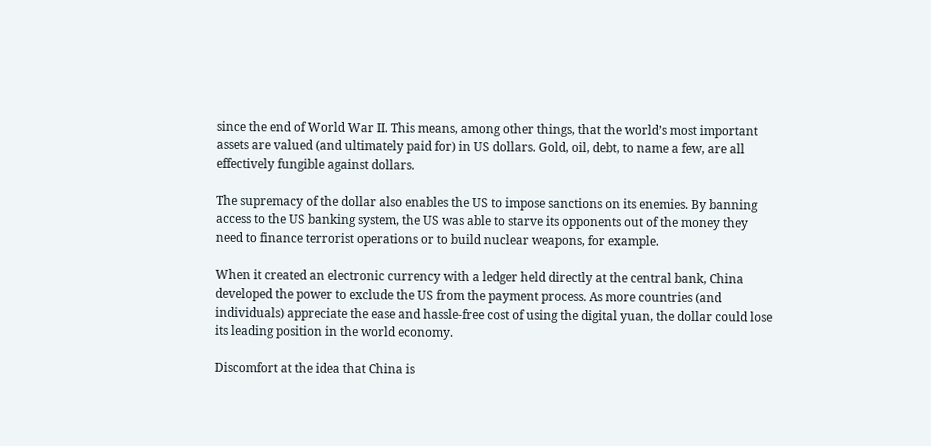since the end of World War II. This means, among other things, that the world’s most important assets are valued (and ultimately paid for) in US dollars. Gold, oil, debt, to name a few, are all effectively fungible against dollars.

The supremacy of the dollar also enables the US to impose sanctions on its enemies. By banning access to the US banking system, the US was able to starve its opponents out of the money they need to finance terrorist operations or to build nuclear weapons, for example.

When it created an electronic currency with a ledger held directly at the central bank, China developed the power to exclude the US from the payment process. As more countries (and individuals) appreciate the ease and hassle-free cost of using the digital yuan, the dollar could lose its leading position in the world economy.

Discomfort at the idea that China is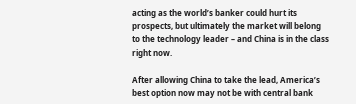acting as the world’s banker could hurt its prospects, but ultimately the market will belong to the technology leader – and China is in the class right now.

After allowing China to take the lead, America’s best option now may not be with central bank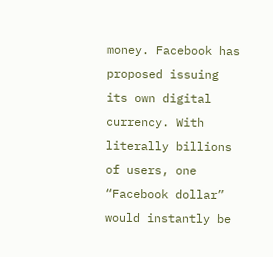money. Facebook has proposed issuing its own digital currency. With literally billions of users, one “Facebook dollar” would instantly be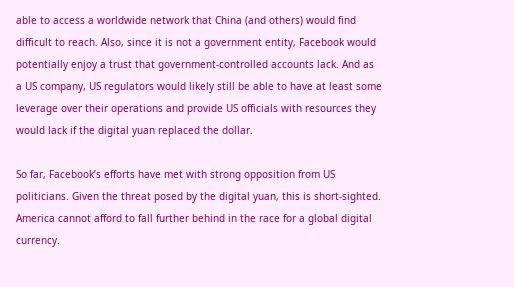able to access a worldwide network that China (and others) would find difficult to reach. Also, since it is not a government entity, Facebook would potentially enjoy a trust that government-controlled accounts lack. And as a US company, US regulators would likely still be able to have at least some leverage over their operations and provide US officials with resources they would lack if the digital yuan replaced the dollar.

So far, Facebook’s efforts have met with strong opposition from US politicians. Given the threat posed by the digital yuan, this is short-sighted. America cannot afford to fall further behind in the race for a global digital currency.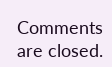Comments are closed.